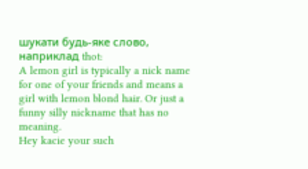шукати будь-яке слово, наприклад thot:
A lemon girl is typically a nick name for one of your friends and means a girl with lemon blond hair. Or just a funny silly nickname that has no meaning.
Hey kacie your such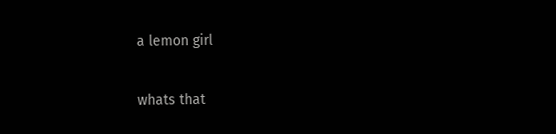a lemon girl

whats that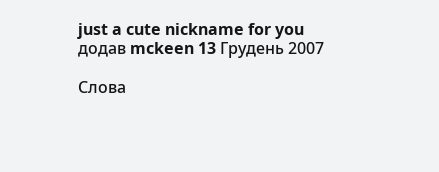just a cute nickname for you
додав mckeen 13 Грудень 2007

Слова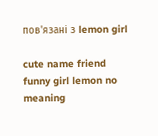пов'язані з lemon girl

cute name friend funny girl lemon no meaning